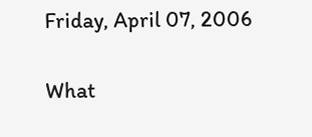Friday, April 07, 2006

What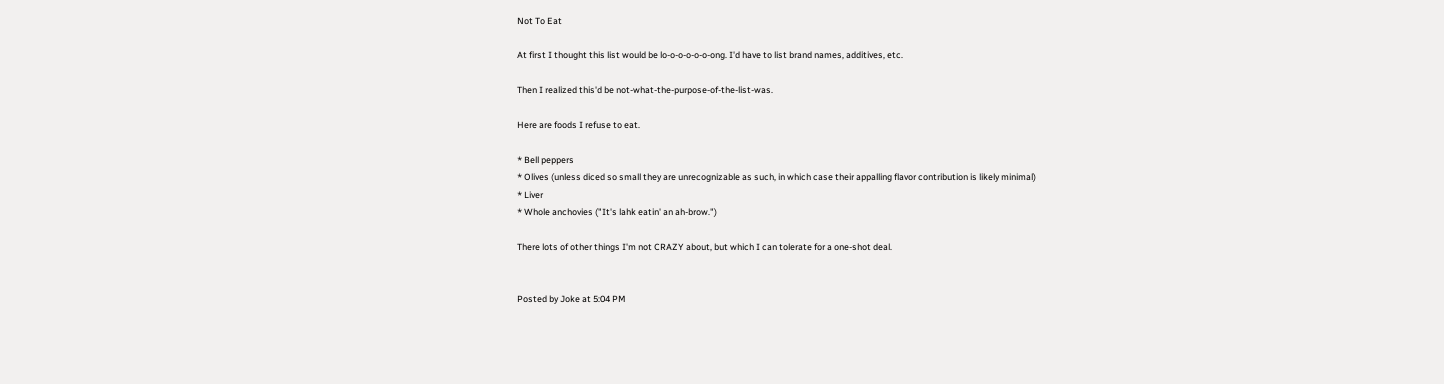Not To Eat

At first I thought this list would be lo-o-o-o-o-o-ong. I'd have to list brand names, additives, etc.

Then I realized this'd be not-what-the-purpose-of-the-list-was.

Here are foods I refuse to eat.

* Bell peppers
* Olives (unless diced so small they are unrecognizable as such, in which case their appalling flavor contribution is likely minimal)
* Liver
* Whole anchovies ("It's lahk eatin' an ah-brow.")

There lots of other things I'm not CRAZY about, but which I can tolerate for a one-shot deal.


Posted by Joke at 5:04 PM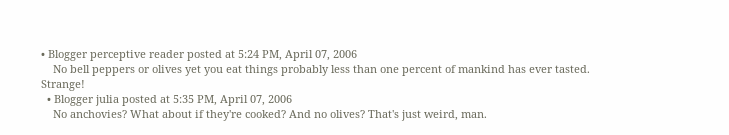• Blogger perceptive reader posted at 5:24 PM, April 07, 2006
    No bell peppers or olives yet you eat things probably less than one percent of mankind has ever tasted. Strange!
  • Blogger julia posted at 5:35 PM, April 07, 2006
    No anchovies? What about if they're cooked? And no olives? That's just weird, man.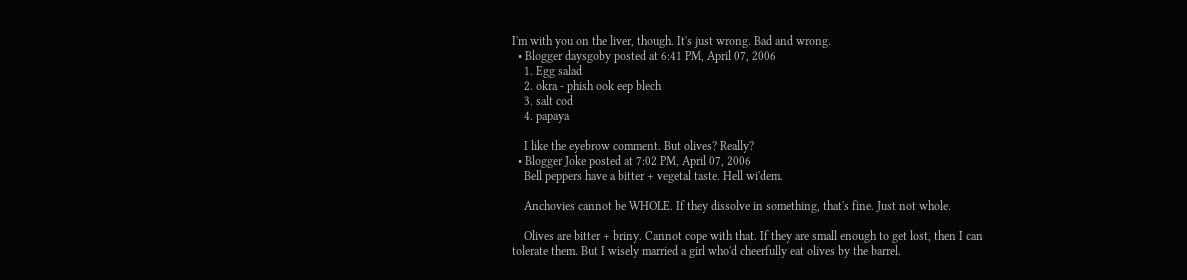I'm with you on the liver, though. It's just wrong. Bad and wrong.
  • Blogger daysgoby posted at 6:41 PM, April 07, 2006
    1. Egg salad
    2. okra - phish ook eep blech
    3. salt cod
    4. papaya

    I like the eyebrow comment. But olives? Really?
  • Blogger Joke posted at 7:02 PM, April 07, 2006
    Bell peppers have a bitter + vegetal taste. Hell wi'dem.

    Anchovies cannot be WHOLE. If they dissolve in something, that's fine. Just not whole.

    Olives are bitter + briny. Cannot cope with that. If they are small enough to get lost, then I can tolerate them. But I wisely married a girl who'd cheerfully eat olives by the barrel.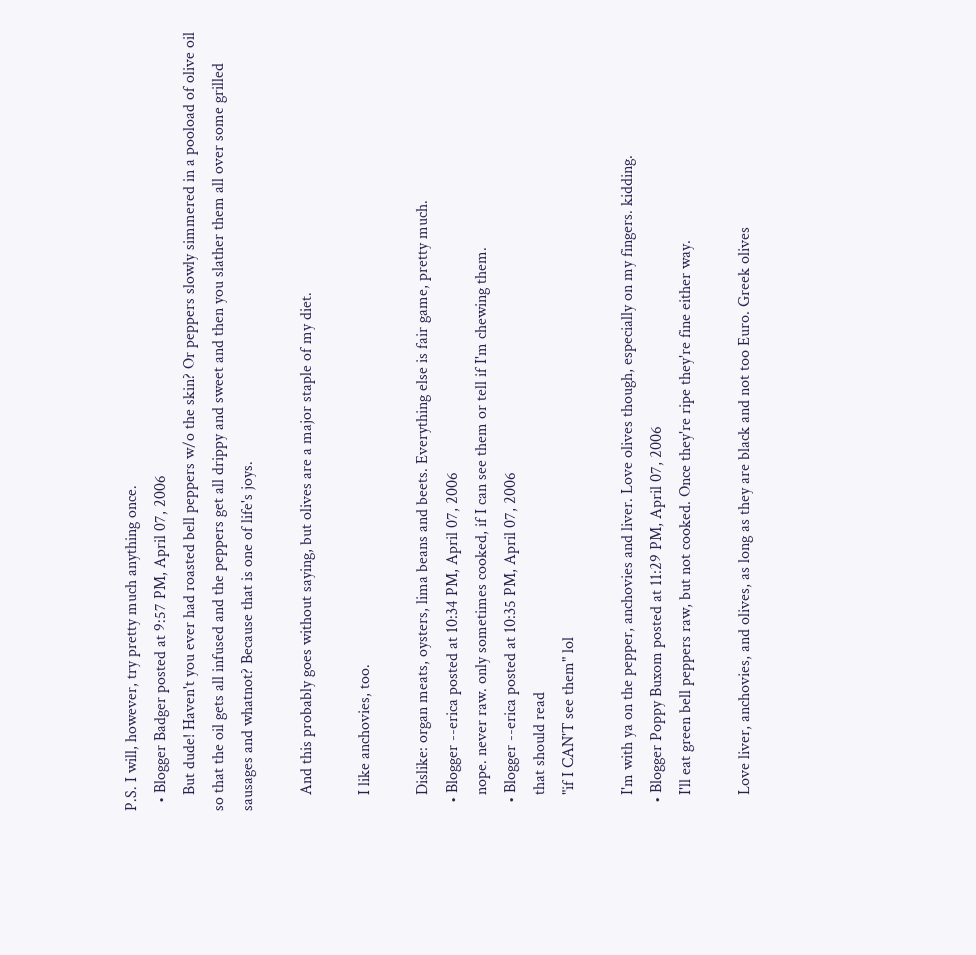P.S. I will, however, try pretty much anything once.
  • Blogger Badger posted at 9:57 PM, April 07, 2006
    But dude! Haven't you ever had roasted bell peppers w/o the skin? Or peppers slowly simmered in a pooload of olive oil so that the oil gets all infused and the peppers get all drippy and sweet and then you slather them all over some grilled sausages and whatnot? Because that is one of life's joys.

    And this probably goes without saying, but olives are a major staple of my diet.

    I like anchovies, too.

    Dislike: organ meats, oysters, lima beans and beets. Everything else is fair game, pretty much.
  • Blogger --erica posted at 10:34 PM, April 07, 2006
    nope. never raw. only sometimes cooked, if I can see them or tell if I'm chewing them.
  • Blogger --erica posted at 10:35 PM, April 07, 2006
    that should read
    "if I CAN'T see them" lol

    I'm with ya on the pepper, anchovies and liver. Love olives though, especially on my fingers. kidding.
  • Blogger Poppy Buxom posted at 11:29 PM, April 07, 2006
    I'll eat green bell peppers raw, but not cooked. Once they're ripe they're fine either way.

    Love liver, anchovies, and olives, as long as they are black and not too Euro. Greek olives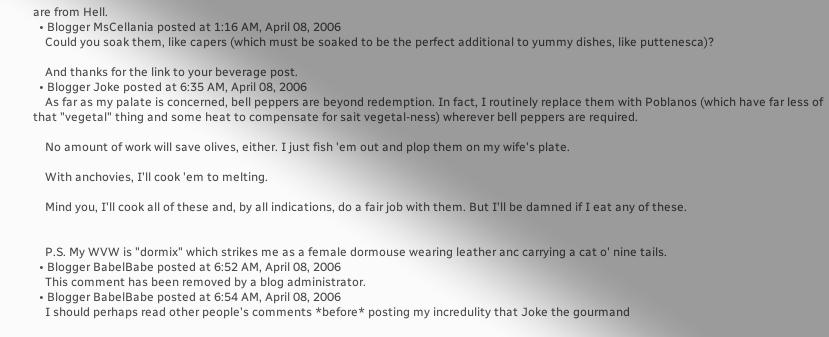are from Hell.
  • Blogger MsCellania posted at 1:16 AM, April 08, 2006
    Could you soak them, like capers (which must be soaked to be the perfect additional to yummy dishes, like puttenesca)?

    And thanks for the link to your beverage post.
  • Blogger Joke posted at 6:35 AM, April 08, 2006
    As far as my palate is concerned, bell peppers are beyond redemption. In fact, I routinely replace them with Poblanos (which have far less of that "vegetal" thing and some heat to compensate for sait vegetal-ness) wherever bell peppers are required.

    No amount of work will save olives, either. I just fish 'em out and plop them on my wife's plate.

    With anchovies, I'll cook 'em to melting.

    Mind you, I'll cook all of these and, by all indications, do a fair job with them. But I'll be damned if I eat any of these.


    P.S. My WVW is "dormix" which strikes me as a female dormouse wearing leather anc carrying a cat o' nine tails.
  • Blogger BabelBabe posted at 6:52 AM, April 08, 2006
    This comment has been removed by a blog administrator.
  • Blogger BabelBabe posted at 6:54 AM, April 08, 2006
    I should perhaps read other people's comments *before* posting my incredulity that Joke the gourmand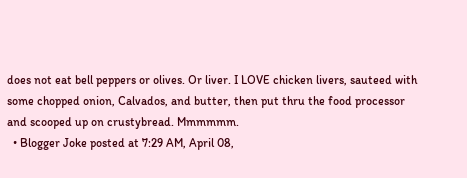does not eat bell peppers or olives. Or liver. I LOVE chicken livers, sauteed with some chopped onion, Calvados, and butter, then put thru the food processor and scooped up on crustybread. Mmmmmm.
  • Blogger Joke posted at 7:29 AM, April 08,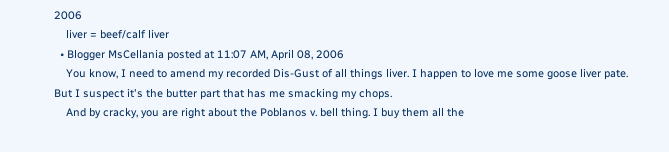2006
    liver = beef/calf liver
  • Blogger MsCellania posted at 11:07 AM, April 08, 2006
    You know, I need to amend my recorded Dis-Gust of all things liver. I happen to love me some goose liver pate. But I suspect it's the butter part that has me smacking my chops.
    And by cracky, you are right about the Poblanos v. bell thing. I buy them all the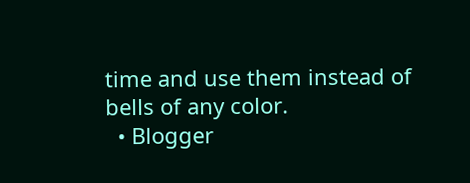time and use them instead of bells of any color.
  • Blogger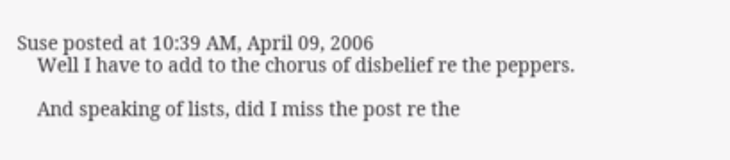Suse posted at 10:39 AM, April 09, 2006
    Well I have to add to the chorus of disbelief re the peppers.

    And speaking of lists, did I miss the post re the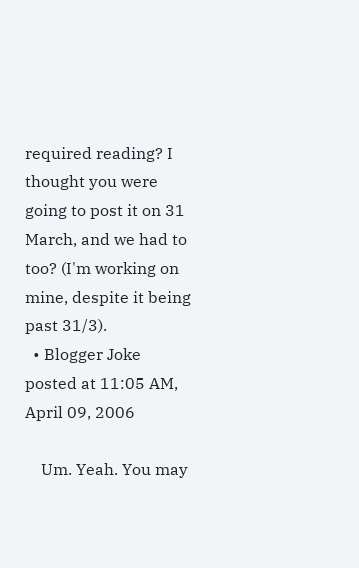required reading? I thought you were going to post it on 31 March, and we had to too? (I'm working on mine, despite it being past 31/3).
  • Blogger Joke posted at 11:05 AM, April 09, 2006

    Um. Yeah. You may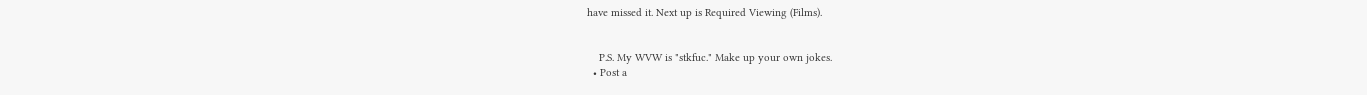have missed it. Next up is Required Viewing (Films).


    P.S. My WVW is "stkfuc." Make up your own jokes.
  • Post a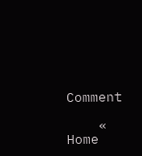Comment

    « Home